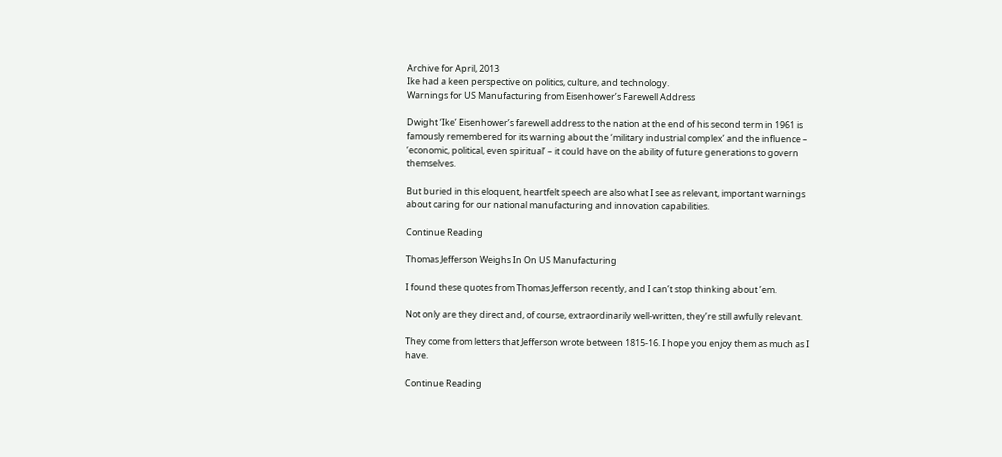Archive for April, 2013
Ike had a keen perspective on politics, culture, and technology.
Warnings for US Manufacturing from Eisenhower’s Farewell Address

Dwight ‘Ike’ Eisenhower’s farewell address to the nation at the end of his second term in 1961 is famously remembered for its warning about the ‘military industrial complex’ and the influence – ‘economic, political, even spiritual’ – it could have on the ability of future generations to govern themselves.

But buried in this eloquent, heartfelt speech are also what I see as relevant, important warnings about caring for our national manufacturing and innovation capabilities.

Continue Reading

Thomas Jefferson Weighs In On US Manufacturing

I found these quotes from Thomas Jefferson recently, and I can’t stop thinking about ’em.

Not only are they direct and, of course, extraordinarily well-written, they’re still awfully relevant.

They come from letters that Jefferson wrote between 1815-16. I hope you enjoy them as much as I have.

Continue Reading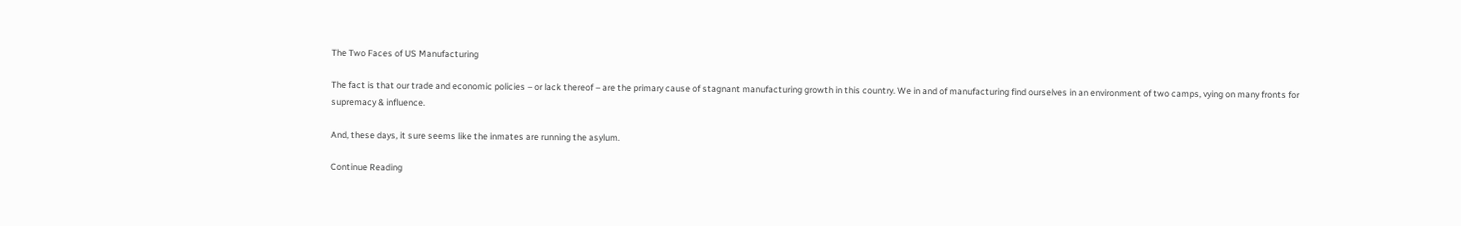The Two Faces of US Manufacturing

The fact is that our trade and economic policies – or lack thereof – are the primary cause of stagnant manufacturing growth in this country. We in and of manufacturing find ourselves in an environment of two camps, vying on many fronts for supremacy & influence.

And, these days, it sure seems like the inmates are running the asylum.

Continue Reading